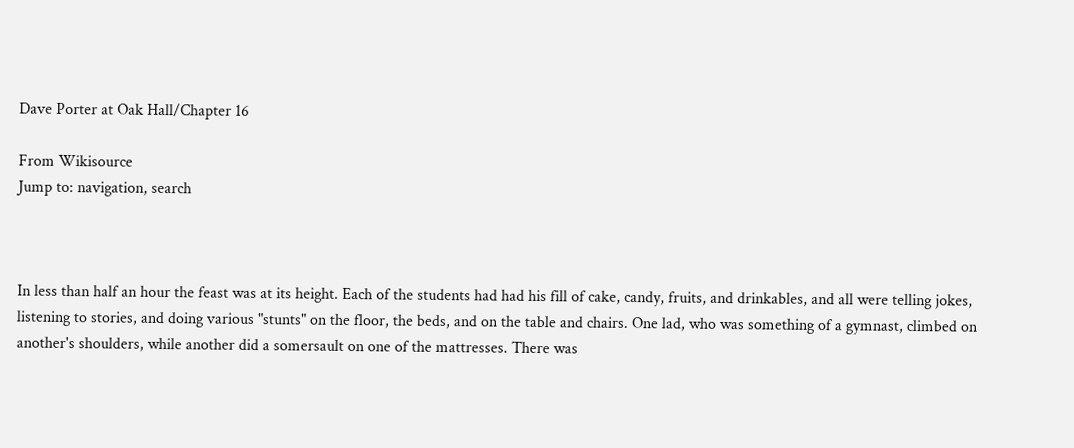Dave Porter at Oak Hall/Chapter 16

From Wikisource
Jump to: navigation, search



In less than half an hour the feast was at its height. Each of the students had had his fill of cake, candy, fruits, and drinkables, and all were telling jokes, listening to stories, and doing various "stunts" on the floor, the beds, and on the table and chairs. One lad, who was something of a gymnast, climbed on another's shoulders, while another did a somersault on one of the mattresses. There was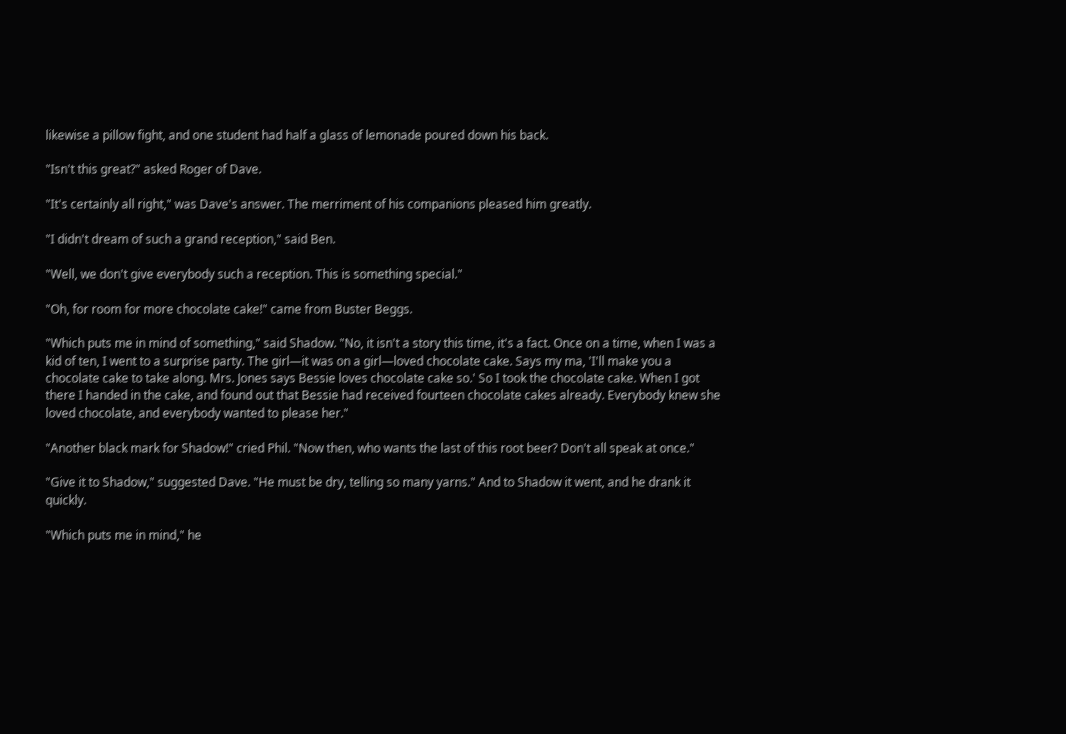likewise a pillow fight, and one student had half a glass of lemonade poured down his back.

"Isn't this great?" asked Roger of Dave.

"It's certainly all right," was Dave's answer. The merriment of his companions pleased him greatly.

"I didn't dream of such a grand reception," said Ben.

"Well, we don't give everybody such a reception. This is something special."

"Oh, for room for more chocolate cake!" came from Buster Beggs.

"Which puts me in mind of something," said Shadow. "No, it isn't a story this time, it's a fact. Once on a time, when I was a kid of ten, I went to a surprise party. The girl—it was on a girl—loved chocolate cake. Says my ma, 'I'll make you a chocolate cake to take along. Mrs. Jones says Bessie loves chocolate cake so.' So I took the chocolate cake. When I got there I handed in the cake, and found out that Bessie had received fourteen chocolate cakes already. Everybody knew she loved chocolate, and everybody wanted to please her."

"Another black mark for Shadow!" cried Phil. "Now then, who wants the last of this root beer? Don't all speak at once."

"Give it to Shadow," suggested Dave. "He must be dry, telling so many yarns." And to Shadow it went, and he drank it quickly.

"Which puts me in mind," he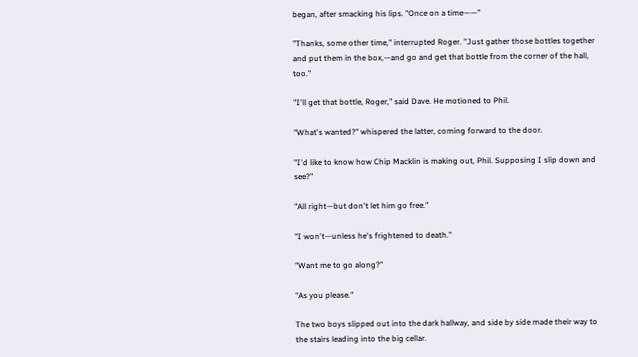began, after smacking his lips. "Once on a time——"

"Thanks, some other time," interrupted Roger. "Just gather those bottles together and put them in the box,—and go and get that bottle from the corner of the hall, too."

"I'll get that bottle, Roger," said Dave. He motioned to Phil.

"What's wanted?" whispered the latter, coming forward to the door.

"I'd like to know how Chip Macklin is making out, Phil. Supposing I slip down and see?"

"All right—but don't let him go free."

"I won't—unless he's frightened to death."

"Want me to go along?"

"As you please."

The two boys slipped out into the dark hallway, and side by side made their way to the stairs leading into the big cellar.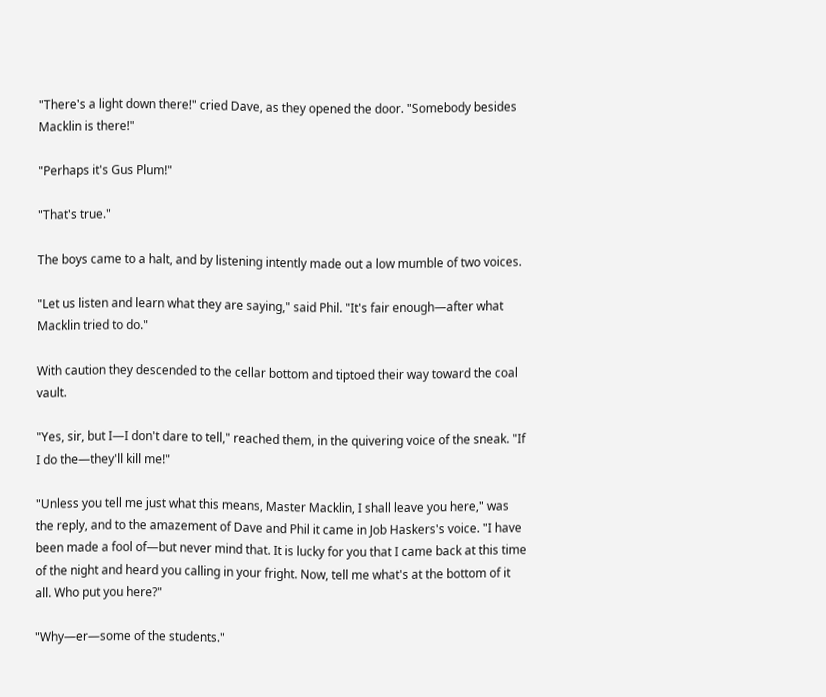"There's a light down there!" cried Dave, as they opened the door. "Somebody besides Macklin is there!"

"Perhaps it's Gus Plum!"

"That's true."

The boys came to a halt, and by listening intently made out a low mumble of two voices.

"Let us listen and learn what they are saying," said Phil. "It's fair enough—after what Macklin tried to do."

With caution they descended to the cellar bottom and tiptoed their way toward the coal vault.

"Yes, sir, but I—I don't dare to tell," reached them, in the quivering voice of the sneak. "If I do the—they'll kill me!"

"Unless you tell me just what this means, Master Macklin, I shall leave you here," was the reply, and to the amazement of Dave and Phil it came in Job Haskers's voice. "I have been made a fool of—but never mind that. It is lucky for you that I came back at this time of the night and heard you calling in your fright. Now, tell me what's at the bottom of it all. Who put you here?"

"Why—er—some of the students."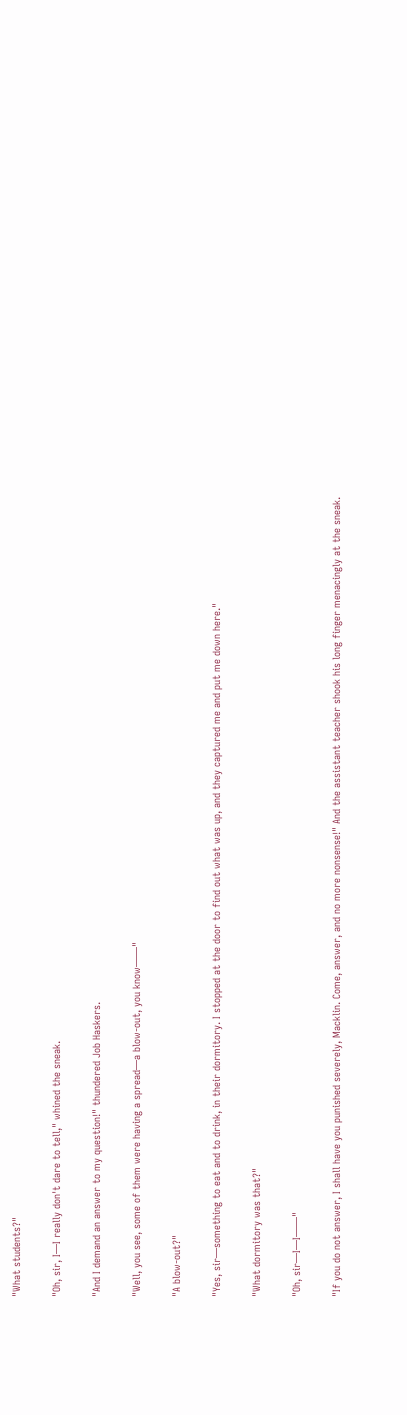"What students?"

"Oh, sir, I—I really don't dare to tell," whined the sneak.

"And I demand an answer to my question!" thundered Job Haskers.

"Well, you see, some of them were having a spread—a blow-out, you know——"

"A blow-out?"

"Yes, sir—something to eat and to drink, in their dormitory. I stopped at the door to find out what was up, and they captured me and put me down here."

"What dormitory was that?"

"Oh, sir—I—I——"

"If you do not answer, I shall have you punished severely, Macklin. Come, answer, and no more nonsense!" And the assistant teacher shook his long finger menacingly at the sneak.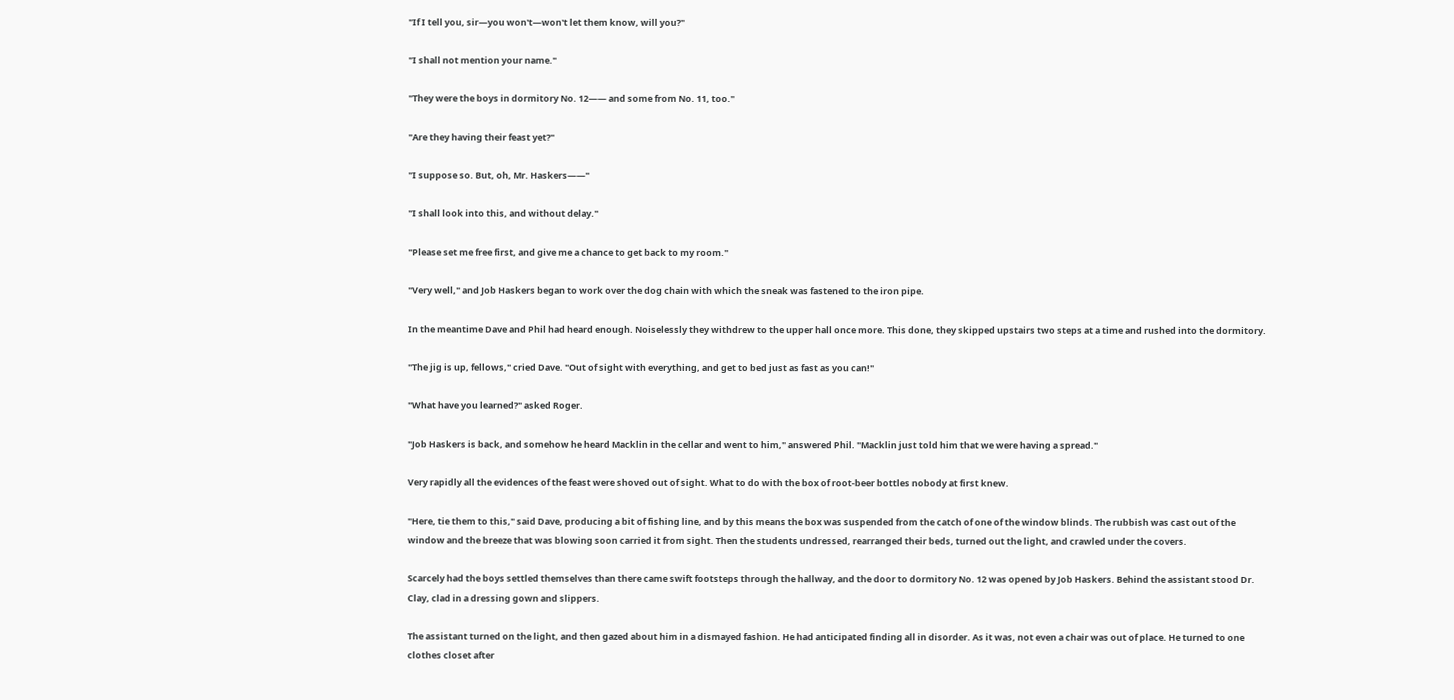"If I tell you, sir—you won't—won't let them know, will you?"

"I shall not mention your name."

"They were the boys in dormitory No. 12—— and some from No. 11, too."

"Are they having their feast yet?"

"I suppose so. But, oh, Mr. Haskers——"

"I shall look into this, and without delay."

"Please set me free first, and give me a chance to get back to my room."

"Very well," and Job Haskers began to work over the dog chain with which the sneak was fastened to the iron pipe.

In the meantime Dave and Phil had heard enough. Noiselessly they withdrew to the upper hall once more. This done, they skipped upstairs two steps at a time and rushed into the dormitory.

"The jig is up, fellows," cried Dave. "Out of sight with everything, and get to bed just as fast as you can!"

"What have you learned?" asked Roger.

"Job Haskers is back, and somehow he heard Macklin in the cellar and went to him," answered Phil. "Macklin just told him that we were having a spread."

Very rapidly all the evidences of the feast were shoved out of sight. What to do with the box of root-beer bottles nobody at first knew.

"Here, tie them to this," said Dave, producing a bit of fishing line, and by this means the box was suspended from the catch of one of the window blinds. The rubbish was cast out of the window and the breeze that was blowing soon carried it from sight. Then the students undressed, rearranged their beds, turned out the light, and crawled under the covers.

Scarcely had the boys settled themselves than there came swift footsteps through the hallway, and the door to dormitory No. 12 was opened by Job Haskers. Behind the assistant stood Dr. Clay, clad in a dressing gown and slippers.

The assistant turned on the light, and then gazed about him in a dismayed fashion. He had anticipated finding all in disorder. As it was, not even a chair was out of place. He turned to one clothes closet after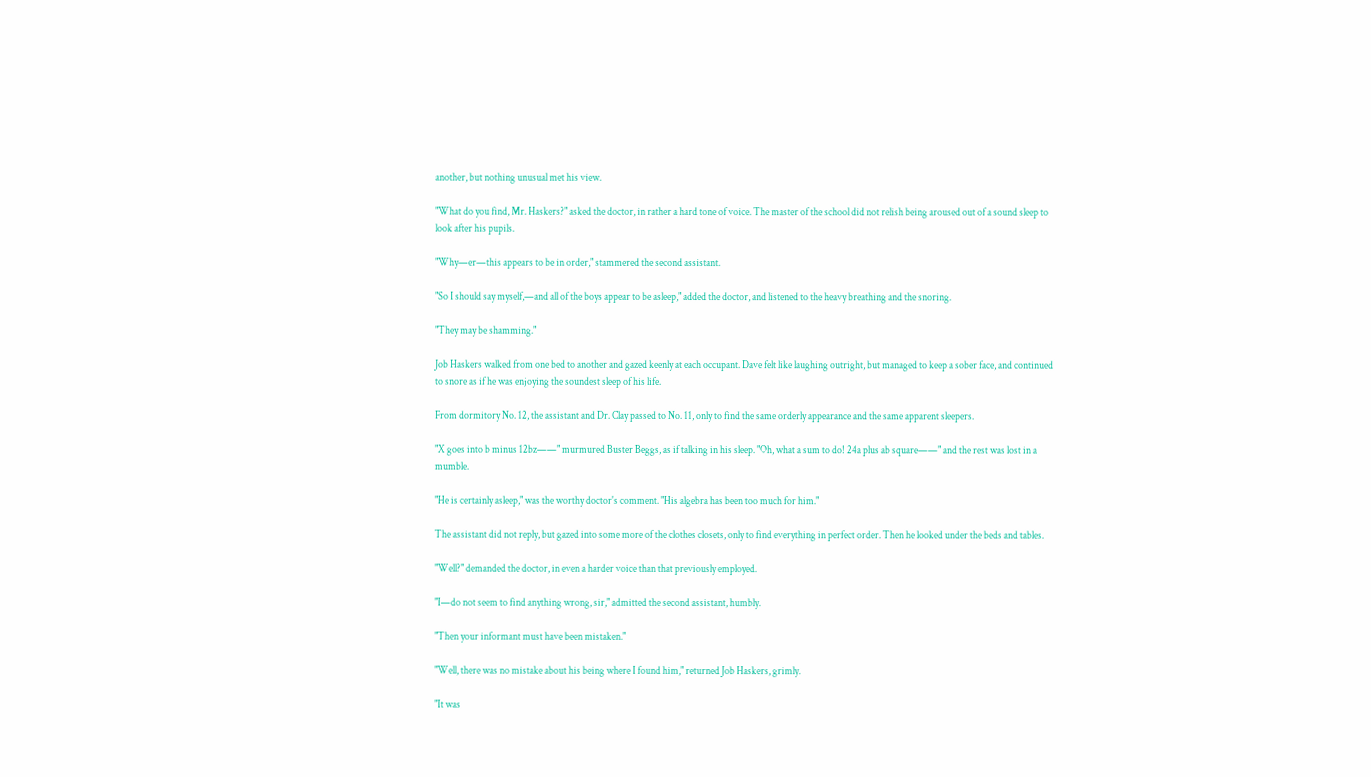another, but nothing unusual met his view.

"What do you find, Mr. Haskers?" asked the doctor, in rather a hard tone of voice. The master of the school did not relish being aroused out of a sound sleep to look after his pupils.

"Why—er—this appears to be in order," stammered the second assistant.

"So I should say myself,—and all of the boys appear to be asleep," added the doctor, and listened to the heavy breathing and the snoring.

"They may be shamming."

Job Haskers walked from one bed to another and gazed keenly at each occupant. Dave felt like laughing outright, but managed to keep a sober face, and continued to snore as if he was enjoying the soundest sleep of his life.

From dormitory No. 12, the assistant and Dr. Clay passed to No. 11, only to find the same orderly appearance and the same apparent sleepers.

"X goes into b minus 12bz——" murmured Buster Beggs, as if talking in his sleep. "Oh, what a sum to do! 24a plus ab square——" and the rest was lost in a mumble.

"He is certainly asleep," was the worthy doctor's comment. "His algebra has been too much for him."

The assistant did not reply, but gazed into some more of the clothes closets, only to find everything in perfect order. Then he looked under the beds and tables.

"Well?" demanded the doctor, in even a harder voice than that previously employed.

"I—do not seem to find anything wrong, sir," admitted the second assistant, humbly.

"Then your informant must have been mistaken."

"Well, there was no mistake about his being where I found him," returned Job Haskers, grimly.

"It was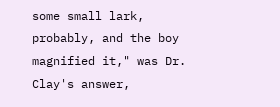some small lark, probably, and the boy magnified it," was Dr. Clay's answer,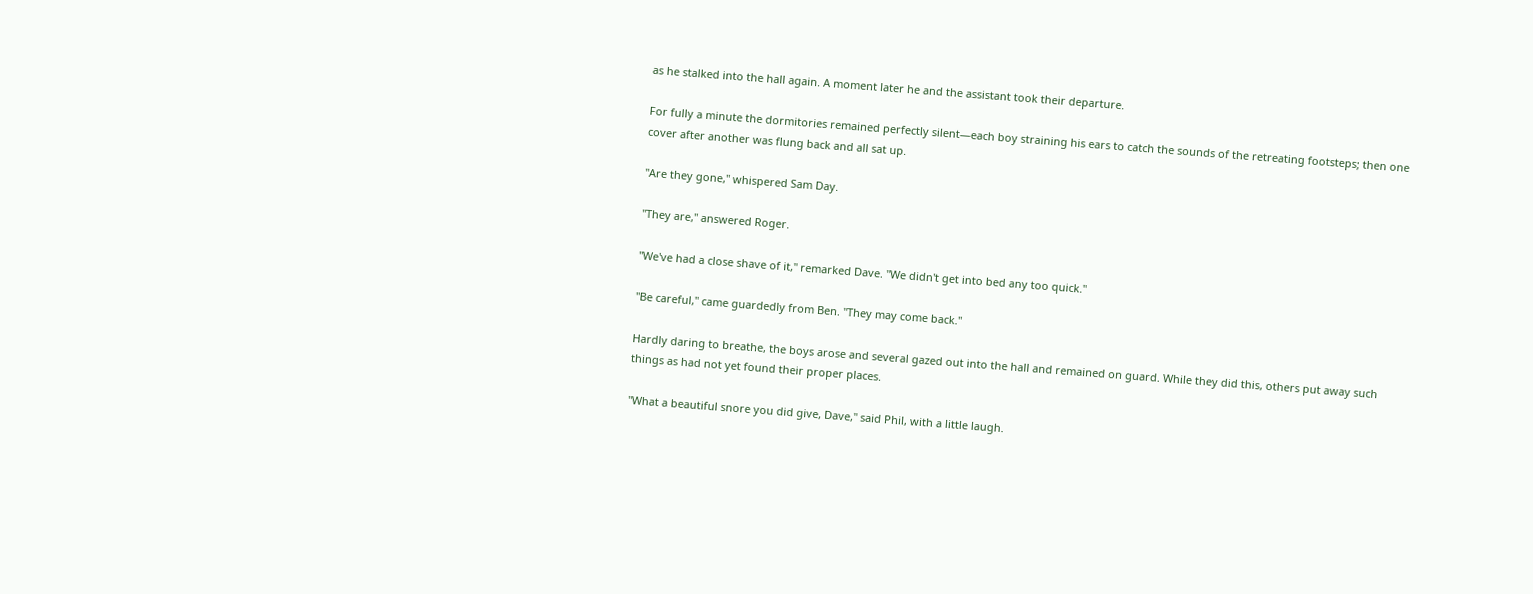as he stalked into the hall again. A moment later he and the assistant took their departure.

For fully a minute the dormitories remained perfectly silent—each boy straining his ears to catch the sounds of the retreating footsteps; then one cover after another was flung back and all sat up.

"Are they gone," whispered Sam Day.

"They are," answered Roger.

"We've had a close shave of it," remarked Dave. "We didn't get into bed any too quick."

"Be careful," came guardedly from Ben. "They may come back."

Hardly daring to breathe, the boys arose and several gazed out into the hall and remained on guard. While they did this, others put away such things as had not yet found their proper places.

"What a beautiful snore you did give, Dave," said Phil, with a little laugh.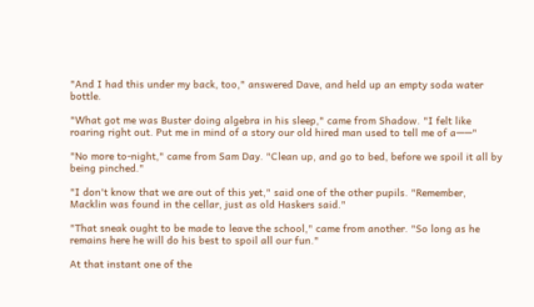"And I had this under my back, too," answered Dave, and held up an empty soda water bottle.

"What got me was Buster doing algebra in his sleep," came from Shadow. "I felt like roaring right out. Put me in mind of a story our old hired man used to tell me of a——"

"No more to-night," came from Sam Day. "Clean up, and go to bed, before we spoil it all by being pinched."

"I don't know that we are out of this yet," said one of the other pupils. "Remember, Macklin was found in the cellar, just as old Haskers said."

"That sneak ought to be made to leave the school," came from another. "So long as he remains here he will do his best to spoil all our fun."

At that instant one of the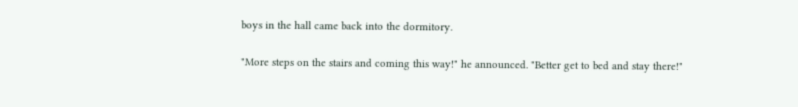boys in the hall came back into the dormitory.

"More steps on the stairs and coming this way!" he announced. "Better get to bed and stay there!"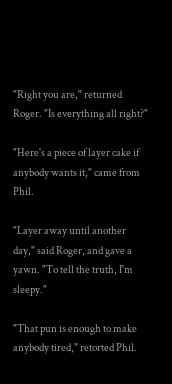"Right you are," returned Roger. "Is everything all right?"

"Here's a piece of layer cake if anybody wants it," came from Phil.

"Layer away until another day," said Roger, and gave a yawn. "To tell the truth, I'm sleepy."

"That pun is enough to make anybody tired," retorted Phil.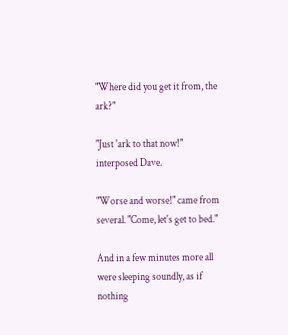"Where did you get it from, the ark?"

"Just 'ark to that now!" interposed Dave.

"Worse and worse!" came from several. "Come, let's get to bed."

And in a few minutes more all were sleeping soundly, as if nothing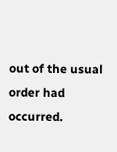out of the usual order had occurred.